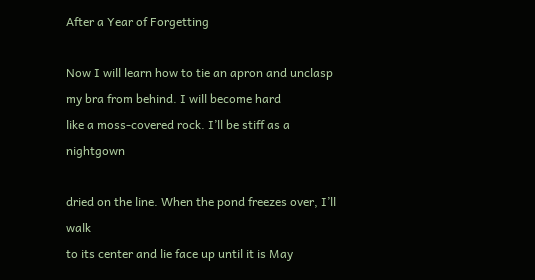After a Year of Forgetting

Now I will learn how to tie an apron and unclasp
my bra from behind. I will become hard
like a moss-covered rock. I’ll be stiff as a nightgown

dried on the line. When the pond freezes over, I’ll walk
to its center and lie face up until it is May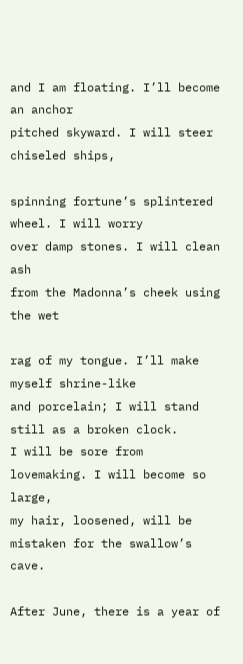and I am floating. I’ll become an anchor
pitched skyward. I will steer chiseled ships,

spinning fortune’s splintered wheel. I will worry
over damp stones. I will clean ash
from the Madonna’s cheek using the wet

rag of my tongue. I’ll make myself shrine-like
and porcelain; I will stand still as a broken clock.
I will be sore from lovemaking. I will become so large,
my hair, loosened, will be mistaken for the swallow’s cave.

After June, there is a year of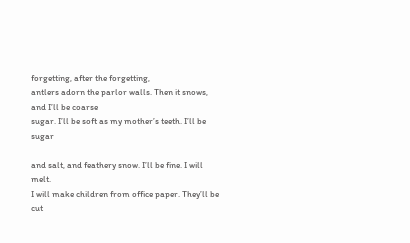forgetting, after the forgetting,
antlers adorn the parlor walls. Then it snows, and I’ll be coarse
sugar. I’ll be soft as my mother’s teeth. I’ll be sugar

and salt, and feathery snow. I’ll be fine. I will melt.
I will make children from office paper. They’ll be cut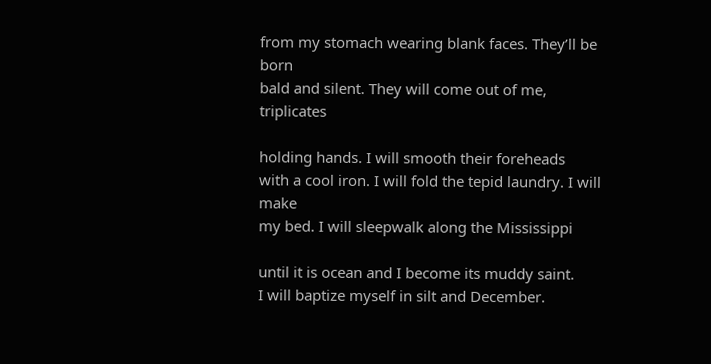from my stomach wearing blank faces. They’ll be born
bald and silent. They will come out of me, triplicates

holding hands. I will smooth their foreheads
with a cool iron. I will fold the tepid laundry. I will make
my bed. I will sleepwalk along the Mississippi

until it is ocean and I become its muddy saint.
I will baptize myself in silt and December.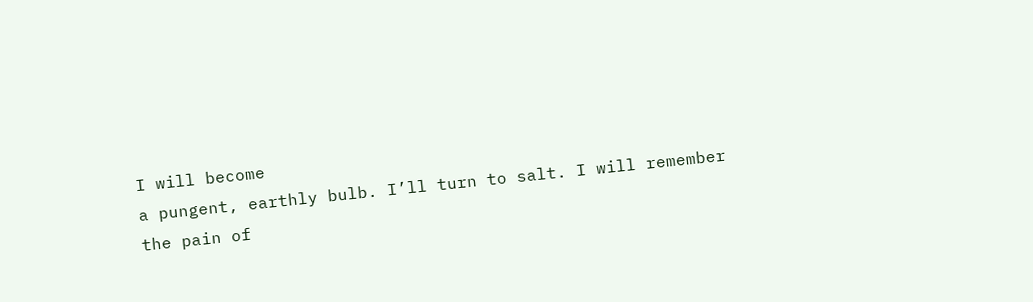I will become
a pungent, earthly bulb. I’ll turn to salt. I will remember
the pain of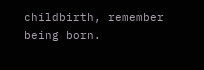childbirth, remember being born.